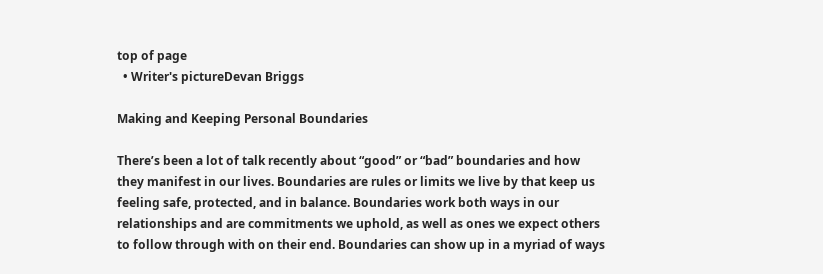top of page
  • Writer's pictureDevan Briggs

Making and Keeping Personal Boundaries

There’s been a lot of talk recently about “good” or “bad” boundaries and how they manifest in our lives. Boundaries are rules or limits we live by that keep us feeling safe, protected, and in balance. Boundaries work both ways in our relationships and are commitments we uphold, as well as ones we expect others to follow through with on their end. Boundaries can show up in a myriad of ways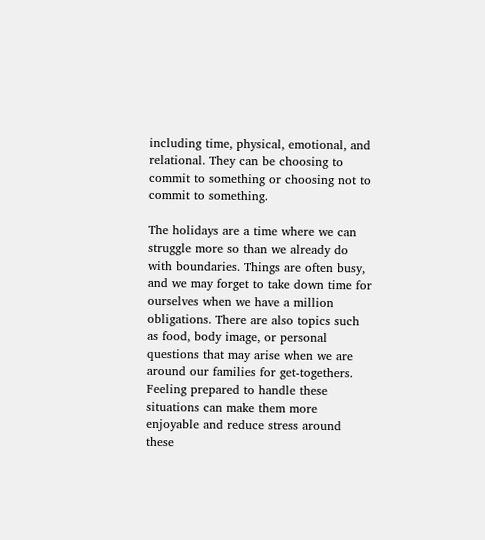including time, physical, emotional, and relational. They can be choosing to commit to something or choosing not to commit to something.

The holidays are a time where we can struggle more so than we already do with boundaries. Things are often busy, and we may forget to take down time for ourselves when we have a million obligations. There are also topics such as food, body image, or personal questions that may arise when we are around our families for get-togethers. Feeling prepared to handle these situations can make them more enjoyable and reduce stress around these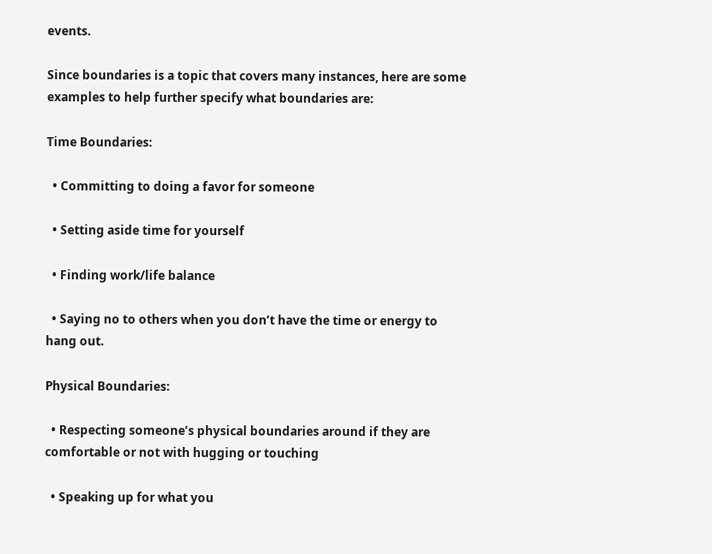events.

Since boundaries is a topic that covers many instances, here are some examples to help further specify what boundaries are:

Time Boundaries:

  • Committing to doing a favor for someone

  • Setting aside time for yourself

  • Finding work/life balance

  • Saying no to others when you don’t have the time or energy to hang out.

Physical Boundaries:

  • Respecting someone’s physical boundaries around if they are comfortable or not with hugging or touching

  • Speaking up for what you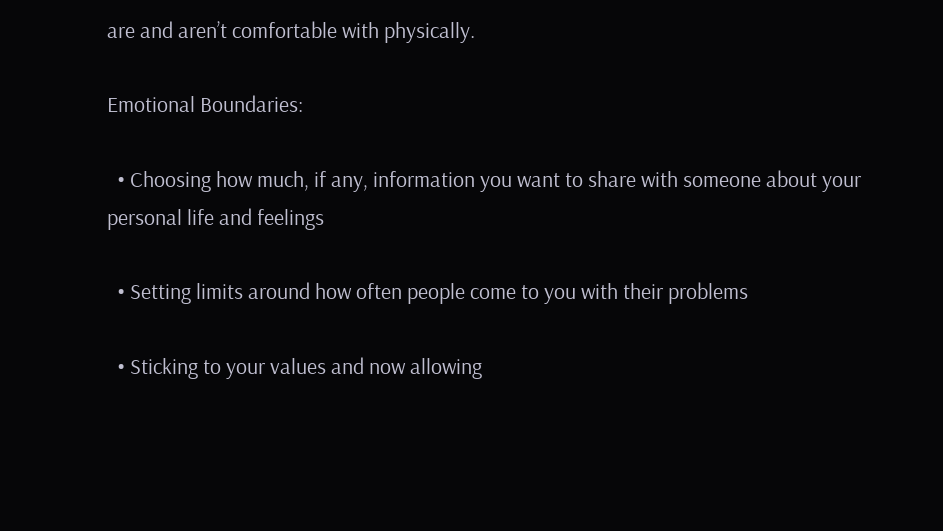are and aren’t comfortable with physically.

Emotional Boundaries:

  • Choosing how much, if any, information you want to share with someone about your personal life and feelings

  • Setting limits around how often people come to you with their problems

  • Sticking to your values and now allowing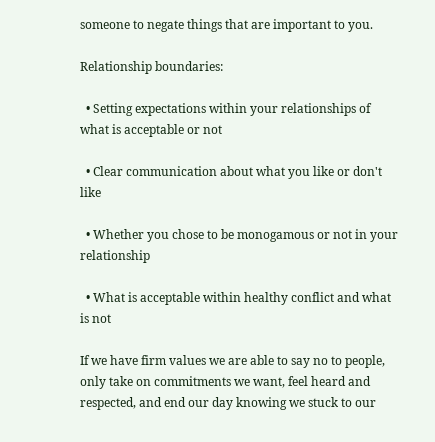someone to negate things that are important to you.

Relationship boundaries:

  • Setting expectations within your relationships of what is acceptable or not

  • Clear communication about what you like or don't like

  • Whether you chose to be monogamous or not in your relationship

  • What is acceptable within healthy conflict and what is not

If we have firm values we are able to say no to people, only take on commitments we want, feel heard and respected, and end our day knowing we stuck to our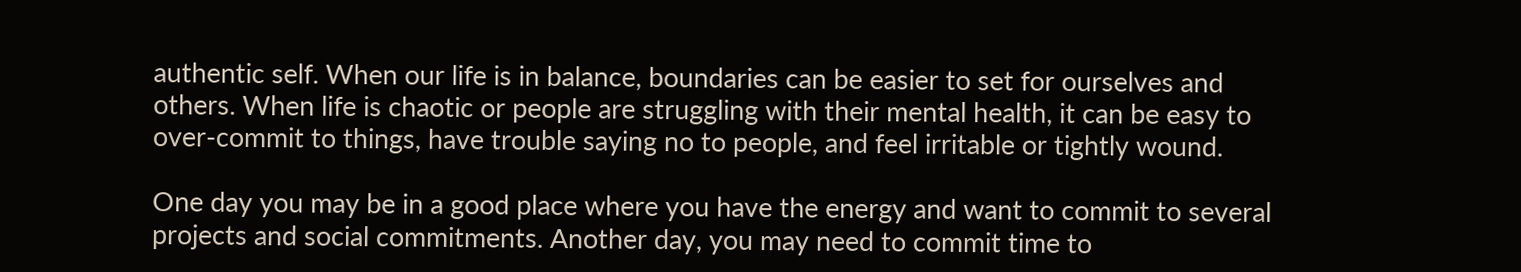authentic self. When our life is in balance, boundaries can be easier to set for ourselves and others. When life is chaotic or people are struggling with their mental health, it can be easy to over-commit to things, have trouble saying no to people, and feel irritable or tightly wound.

One day you may be in a good place where you have the energy and want to commit to several projects and social commitments. Another day, you may need to commit time to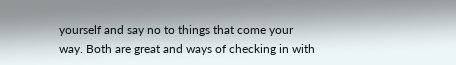yourself and say no to things that come your way. Both are great and ways of checking in with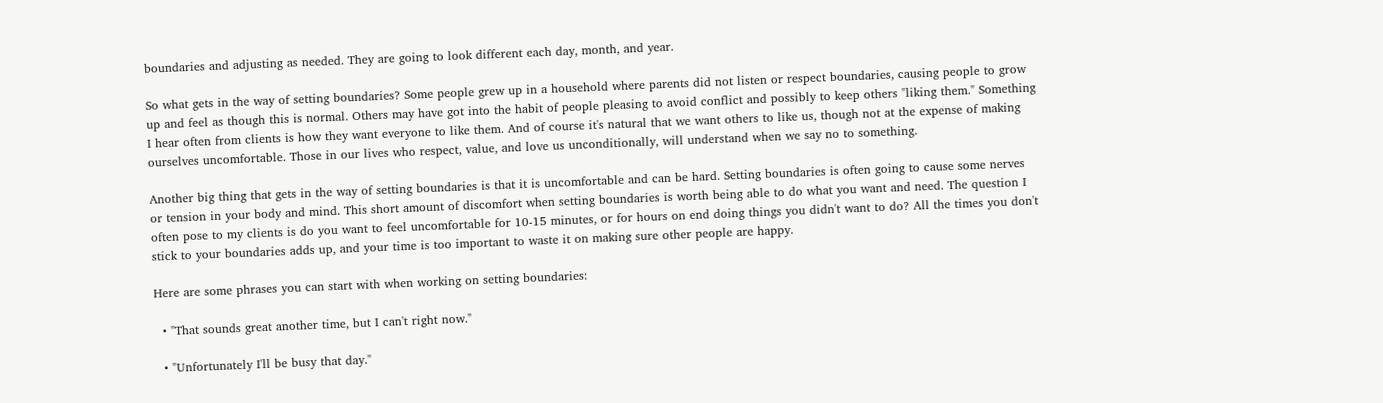boundaries and adjusting as needed. They are going to look different each day, month, and year.

So what gets in the way of setting boundaries? Some people grew up in a household where parents did not listen or respect boundaries, causing people to grow up and feel as though this is normal. Others may have got into the habit of people pleasing to avoid conflict and possibly to keep others "liking them." Something I hear often from clients is how they want everyone to like them. And of course it's natural that we want others to like us, though not at the expense of making ourselves uncomfortable. Those in our lives who respect, value, and love us unconditionally, will understand when we say no to something.

Another big thing that gets in the way of setting boundaries is that it is uncomfortable and can be hard. Setting boundaries is often going to cause some nerves or tension in your body and mind. This short amount of discomfort when setting boundaries is worth being able to do what you want and need. The question I often pose to my clients is do you want to feel uncomfortable for 10-15 minutes, or for hours on end doing things you didn't want to do? All the times you don't stick to your boundaries adds up, and your time is too important to waste it on making sure other people are happy.

Here are some phrases you can start with when working on setting boundaries:

  • "That sounds great another time, but I can't right now."

  • "Unfortunately I'll be busy that day."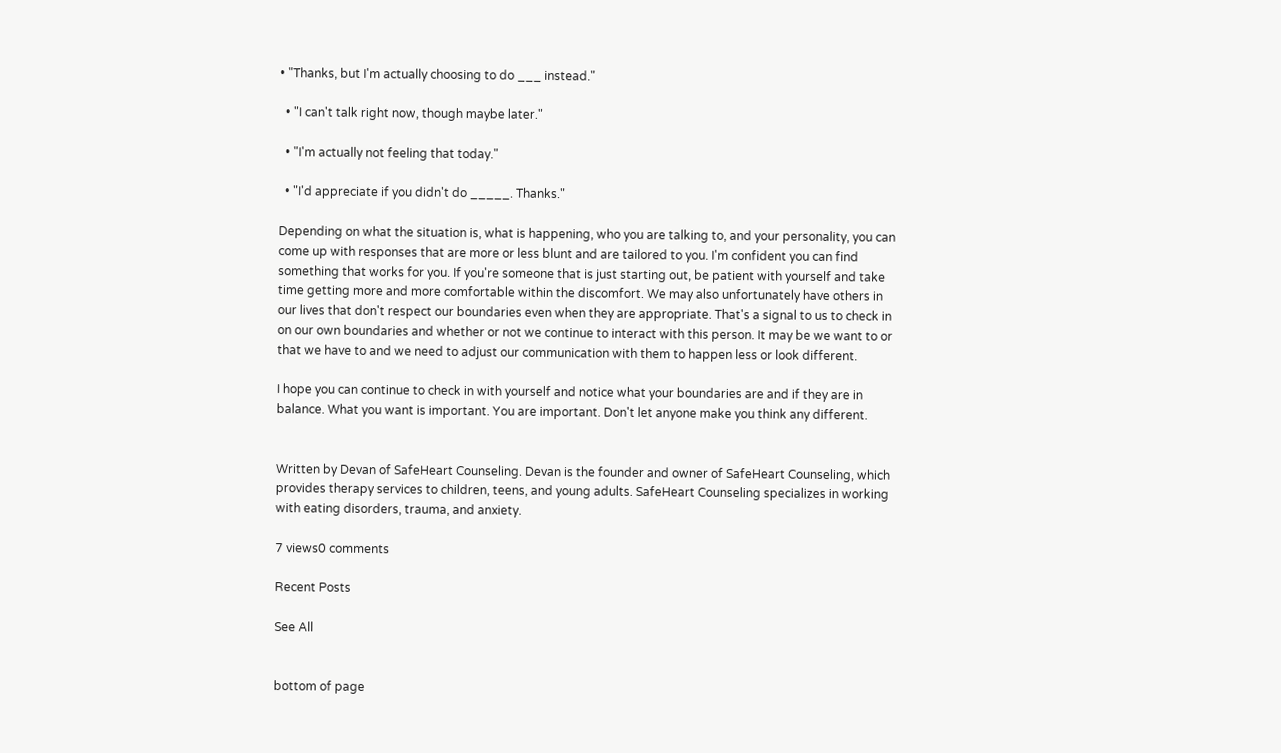• "Thanks, but I'm actually choosing to do ___ instead."

  • "I can't talk right now, though maybe later."

  • "I'm actually not feeling that today."

  • "I'd appreciate if you didn't do _____. Thanks."

Depending on what the situation is, what is happening, who you are talking to, and your personality, you can come up with responses that are more or less blunt and are tailored to you. I'm confident you can find something that works for you. If you're someone that is just starting out, be patient with yourself and take time getting more and more comfortable within the discomfort. We may also unfortunately have others in our lives that don't respect our boundaries even when they are appropriate. That's a signal to us to check in on our own boundaries and whether or not we continue to interact with this person. It may be we want to or that we have to and we need to adjust our communication with them to happen less or look different.

I hope you can continue to check in with yourself and notice what your boundaries are and if they are in balance. What you want is important. You are important. Don't let anyone make you think any different.


Written by Devan of SafeHeart Counseling. Devan is the founder and owner of SafeHeart Counseling, which provides therapy services to children, teens, and young adults. SafeHeart Counseling specializes in working with eating disorders, trauma, and anxiety.

7 views0 comments

Recent Posts

See All


bottom of page